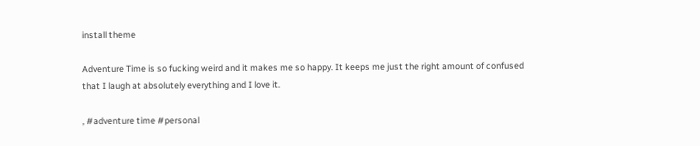install theme

Adventure Time is so fucking weird and it makes me so happy. It keeps me just the right amount of confused that I laugh at absolutely everything and I love it.

, #adventure time #personal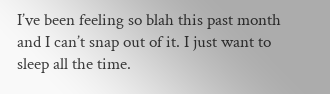I’ve been feeling so blah this past month and I can’t snap out of it. I just want to sleep all the time.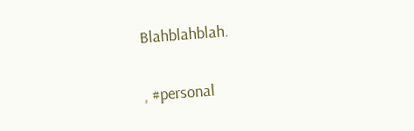Blahblahblah.

, #personal